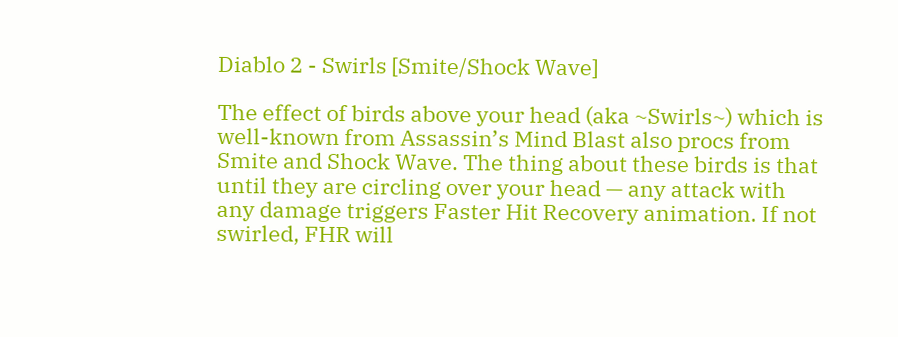Diablo 2 - Swirls [Smite/Shock Wave]

The effect of birds above your head (aka ~Swirls~) which is well-known from Assassin’s Mind Blast also procs from Smite and Shock Wave. The thing about these birds is that until they are circling over your head — any attack with any damage triggers Faster Hit Recovery animation. If not swirled, FHR will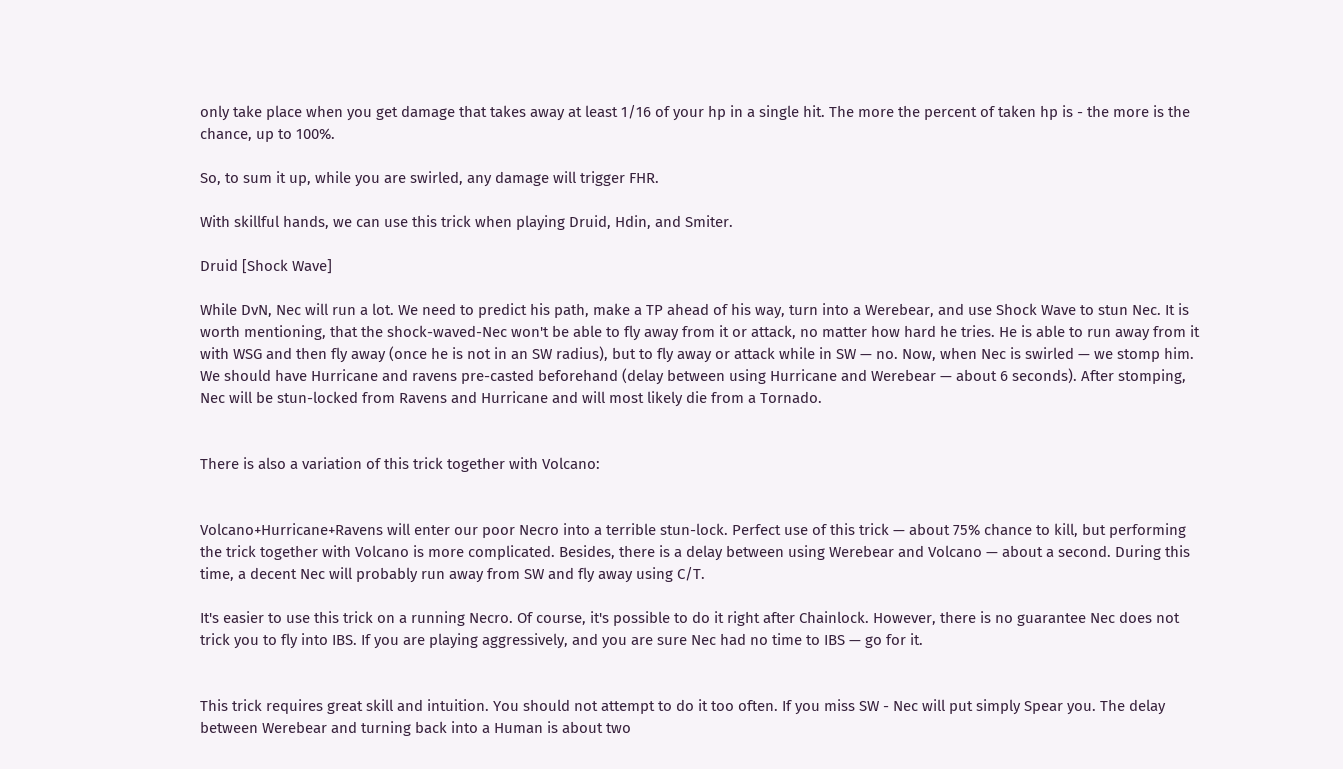only take place when you get damage that takes away at least 1/16 of your hp in a single hit. The more the percent of taken hp is - the more is the chance, up to 100%.

So, to sum it up, while you are swirled, any damage will trigger FHR.

With skillful hands, we can use this trick when playing Druid, Hdin, and Smiter.

Druid [Shock Wave]

While DvN, Nec will run a lot. We need to predict his path, make a TP ahead of his way, turn into a Werebear, and use Shock Wave to stun Nec. It is worth mentioning, that the shock-waved-Nec won't be able to fly away from it or attack, no matter how hard he tries. He is able to run away from it with WSG and then fly away (once he is not in an SW radius), but to fly away or attack while in SW — no. Now, when Nec is swirled — we stomp him. We should have Hurricane and ravens pre-casted beforehand (delay between using Hurricane and Werebear — about 6 seconds). After stomping, Nec will be stun-locked from Ravens and Hurricane and will most likely die from a Tornado.


There is also a variation of this trick together with Volcano:


Volcano+Hurricane+Ravens will enter our poor Necro into a terrible stun-lock. Perfect use of this trick — about 75% chance to kill, but performing the trick together with Volcano is more complicated. Besides, there is a delay between using Werebear and Volcano — about a second. During this time, a decent Nec will probably run away from SW and fly away using C/T.

It's easier to use this trick on a running Necro. Of course, it's possible to do it right after Chainlock. However, there is no guarantee Nec does not trick you to fly into IBS. If you are playing aggressively, and you are sure Nec had no time to IBS — go for it.


This trick requires great skill and intuition. You should not attempt to do it too often. If you miss SW - Nec will put simply Spear you. The delay between Werebear and turning back into a Human is about two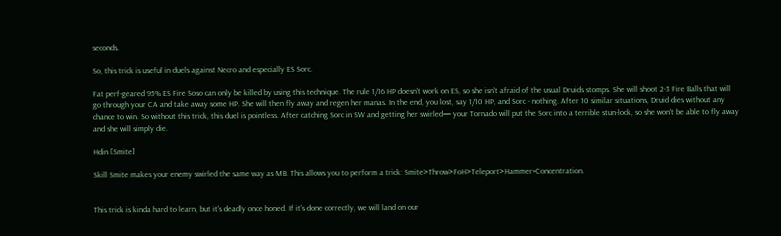seconds.

So, this trick is useful in duels against Necro and especially ES Sorc.

Fat perf-geared 95% ES Fire Soso can only be killed by using this technique. The rule 1/16 HP doesn't work on ES, so she isn't afraid of the usual Druids stomps. She will shoot 2-3 Fire Balls that will go through your CA and take away some HP. She will then fly away and regen her manas. In the end, you lost, say 1/10 HP, and Sorc - nothing. After 10 similar situations, Druid dies without any chance to win. So without this trick, this duel is pointless. After catching Sorc in SW and getting her swirled— your Tornado will put the Sorc into a terrible stun-lock, so she won't be able to fly away and she will simply die.

Hdin [Smite]

Skill Smite makes your enemy swirled the same way as MB. This allows you to perform a trick: Smite>Throw>FoH>Teleport>Hammer+Concentration.


This trick is kinda hard to learn, but it's deadly once honed. If it's done correctly, we will land on our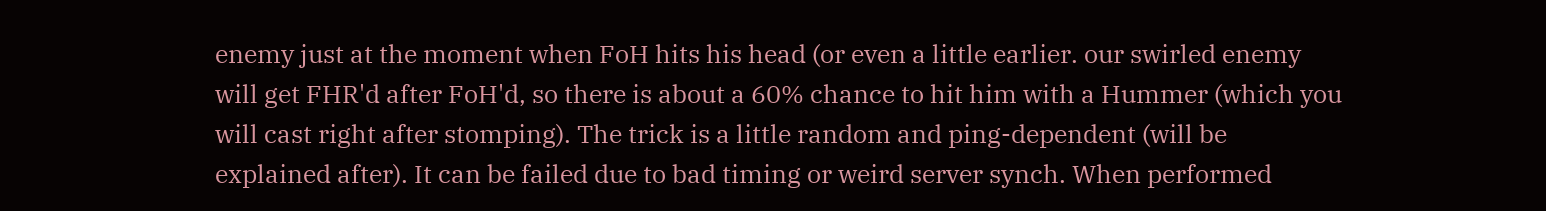enemy just at the moment when FoH hits his head (or even a little earlier. our swirled enemy will get FHR'd after FoH'd, so there is about a 60% chance to hit him with a Hummer (which you will cast right after stomping). The trick is a little random and ping-dependent (will be explained after). It can be failed due to bad timing or weird server synch. When performed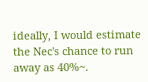ideally, I would estimate the Nec's chance to run away as 40%~.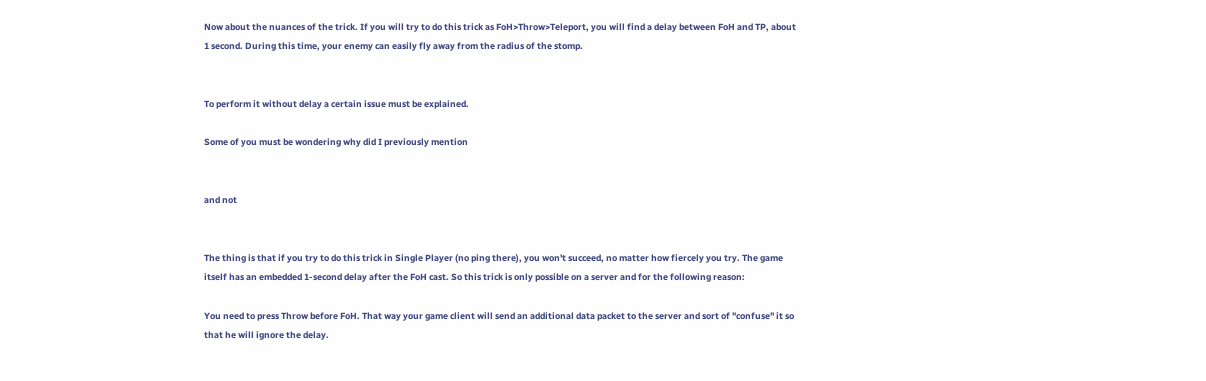Now about the nuances of the trick. If you will try to do this trick as FoH>Throw>Teleport, you will find a delay between FoH and TP, about 1 second. During this time, your enemy can easily fly away from the radius of the stomp.


To perform it without delay a certain issue must be explained.

Some of you must be wondering why did I previously mention


and not


The thing is that if you try to do this trick in Single Player (no ping there), you won't succeed, no matter how fiercely you try. The game itself has an embedded 1-second delay after the FoH cast. So this trick is only possible on a server and for the following reason:

You need to press Throw before FoH. That way your game client will send an additional data packet to the server and sort of "confuse" it so that he will ignore the delay.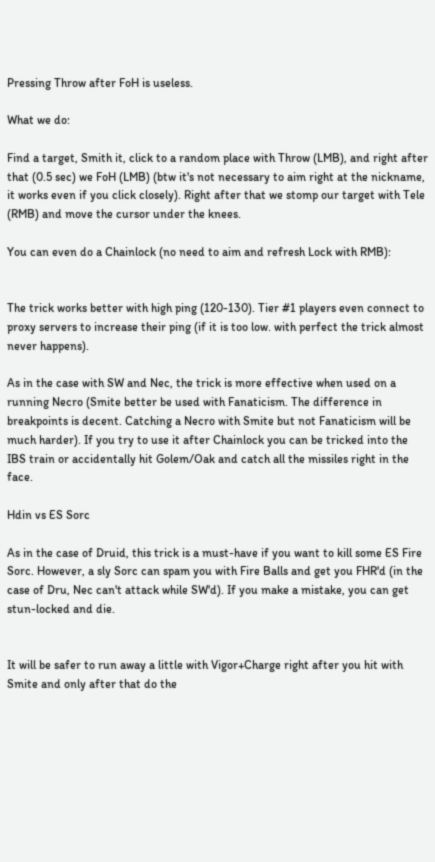Pressing Throw after FoH is useless.

What we do:

Find a target, Smith it, click to a random place with Throw (LMB), and right after that (0.5 sec) we FoH (LMB) (btw it's not necessary to aim right at the nickname, it works even if you click closely). Right after that we stomp our target with Tele (RMB) and move the cursor under the knees.

You can even do a Chainlock (no need to aim and refresh Lock with RMB):


The trick works better with high ping (120-130). Tier #1 players even connect to proxy servers to increase their ping (if it is too low. with perfect the trick almost never happens).

As in the case with SW and Nec, the trick is more effective when used on a running Necro (Smite better be used with Fanaticism. The difference in breakpoints is decent. Catching a Necro with Smite but not Fanaticism will be much harder). If you try to use it after Chainlock you can be tricked into the IBS train or accidentally hit Golem/Oak and catch all the missiles right in the face.

Hdin vs ES Sorc

As in the case of Druid, this trick is a must-have if you want to kill some ES Fire Sorc. However, a sly Sorc can spam you with Fire Balls and get you FHR'd (in the case of Dru, Nec can't attack while SW'd). If you make a mistake, you can get stun-locked and die.


It will be safer to run away a little with Vigor+Charge right after you hit with Smite and only after that do the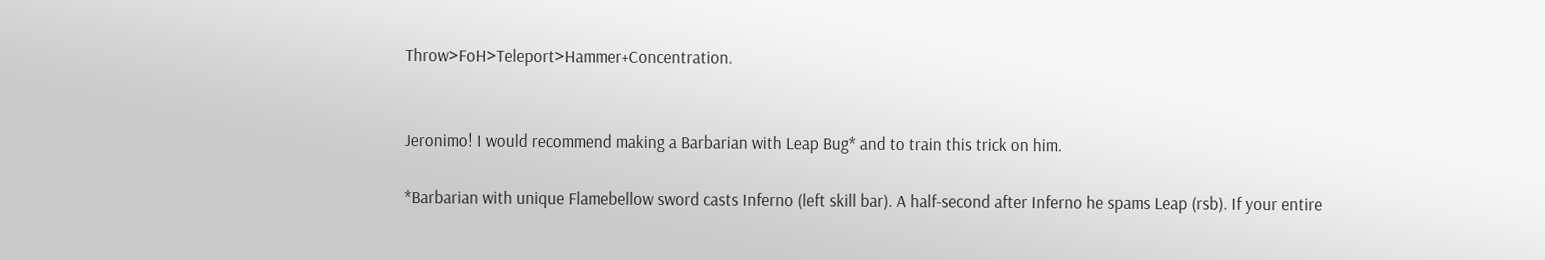Throw>FoH>Teleport>Hammer+Concentration.


Jeronimo! I would recommend making a Barbarian with Leap Bug* and to train this trick on him.

*Barbarian with unique Flamebellow sword casts Inferno (left skill bar). A half-second after Inferno he spams Leap (rsb). If your entire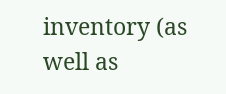inventory (as well as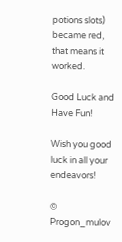potions slots) became red, that means it worked.

Good Luck and Have Fun!

Wish you good luck in all your endeavors!

© Progon_mulov